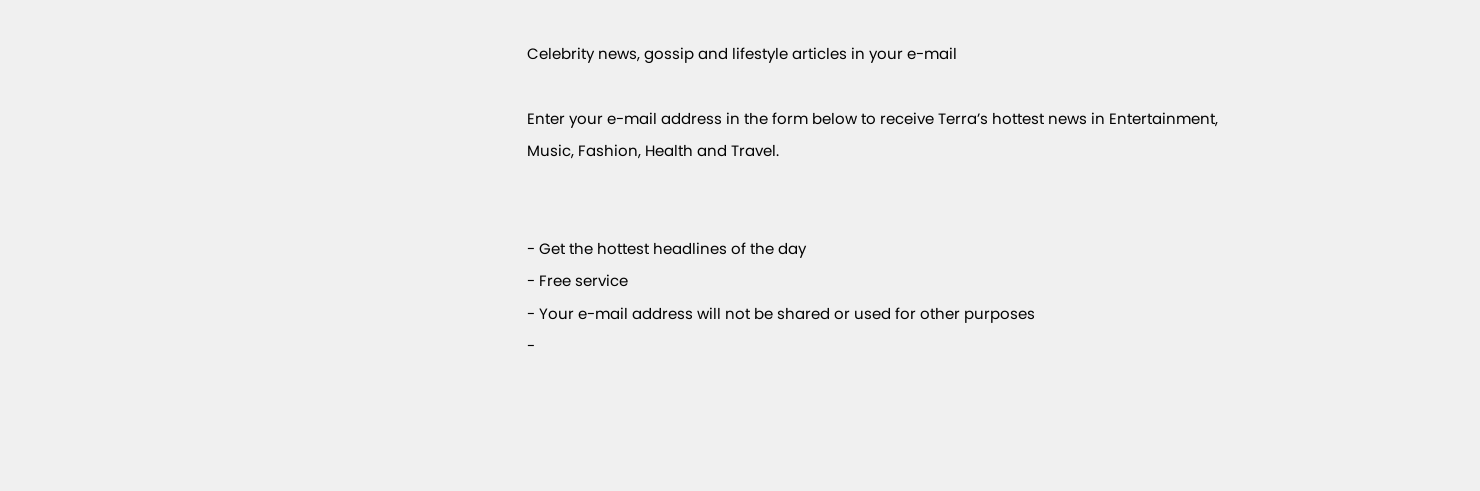Celebrity news, gossip and lifestyle articles in your e-mail

Enter your e-mail address in the form below to receive Terra’s hottest news in Entertainment, Music, Fashion, Health and Travel.


- Get the hottest headlines of the day
- Free service
- Your e-mail address will not be shared or used for other purposes
-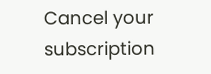Cancel your subscription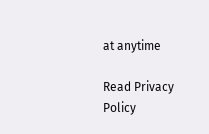at anytime

Read Privacy Policy